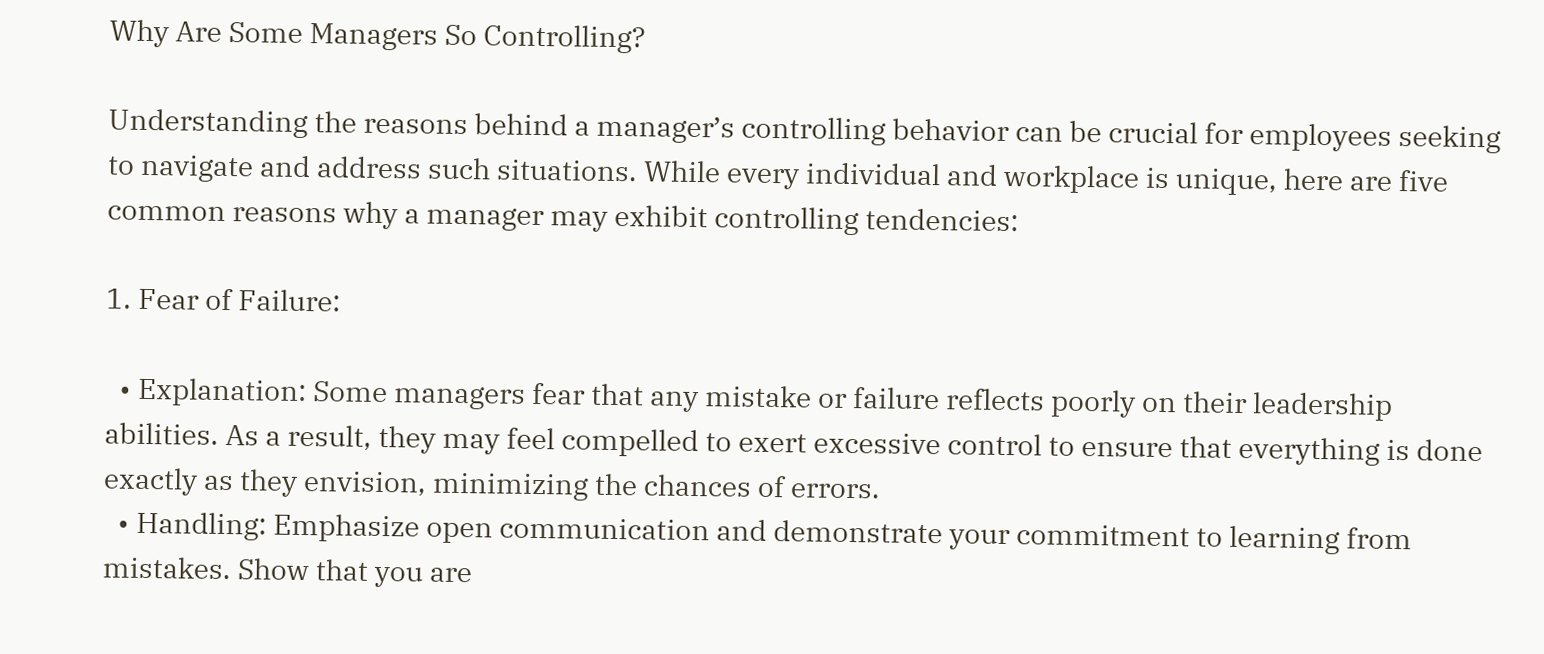Why Are Some Managers So Controlling?

Understanding the reasons behind a manager’s controlling behavior can be crucial for employees seeking to navigate and address such situations. While every individual and workplace is unique, here are five common reasons why a manager may exhibit controlling tendencies:

1. Fear of Failure:

  • Explanation: Some managers fear that any mistake or failure reflects poorly on their leadership abilities. As a result, they may feel compelled to exert excessive control to ensure that everything is done exactly as they envision, minimizing the chances of errors.
  • Handling: Emphasize open communication and demonstrate your commitment to learning from mistakes. Show that you are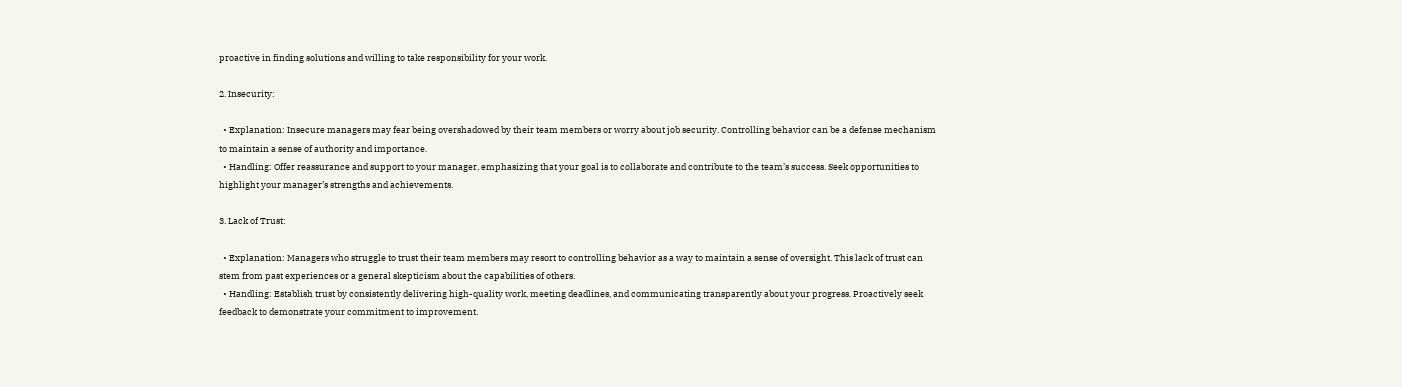proactive in finding solutions and willing to take responsibility for your work.

2. Insecurity:

  • Explanation: Insecure managers may fear being overshadowed by their team members or worry about job security. Controlling behavior can be a defense mechanism to maintain a sense of authority and importance.
  • Handling: Offer reassurance and support to your manager, emphasizing that your goal is to collaborate and contribute to the team’s success. Seek opportunities to highlight your manager’s strengths and achievements.

3. Lack of Trust:

  • Explanation: Managers who struggle to trust their team members may resort to controlling behavior as a way to maintain a sense of oversight. This lack of trust can stem from past experiences or a general skepticism about the capabilities of others.
  • Handling: Establish trust by consistently delivering high-quality work, meeting deadlines, and communicating transparently about your progress. Proactively seek feedback to demonstrate your commitment to improvement.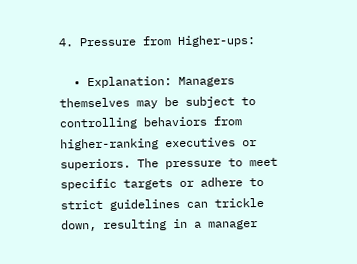4. Pressure from Higher-ups:

  • Explanation: Managers themselves may be subject to controlling behaviors from higher-ranking executives or superiors. The pressure to meet specific targets or adhere to strict guidelines can trickle down, resulting in a manager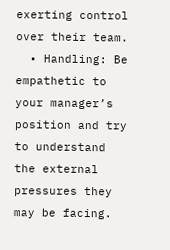exerting control over their team.
  • Handling: Be empathetic to your manager’s position and try to understand the external pressures they may be facing.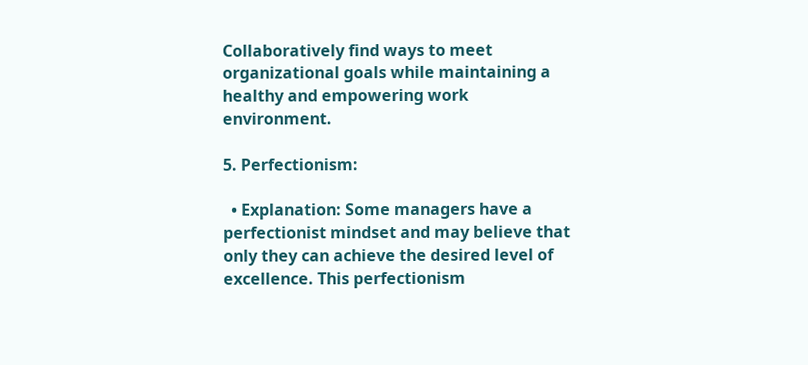Collaboratively find ways to meet organizational goals while maintaining a healthy and empowering work environment.

5. Perfectionism:

  • Explanation: Some managers have a perfectionist mindset and may believe that only they can achieve the desired level of excellence. This perfectionism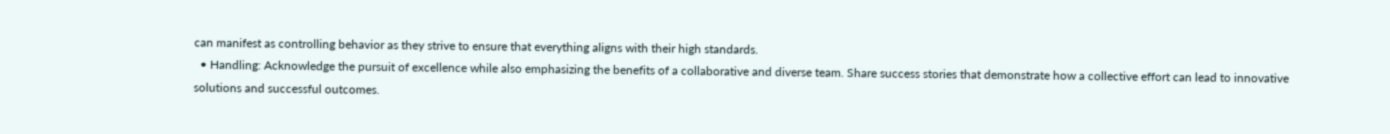can manifest as controlling behavior as they strive to ensure that everything aligns with their high standards.
  • Handling: Acknowledge the pursuit of excellence while also emphasizing the benefits of a collaborative and diverse team. Share success stories that demonstrate how a collective effort can lead to innovative solutions and successful outcomes.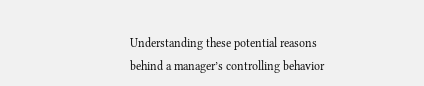Understanding these potential reasons behind a manager’s controlling behavior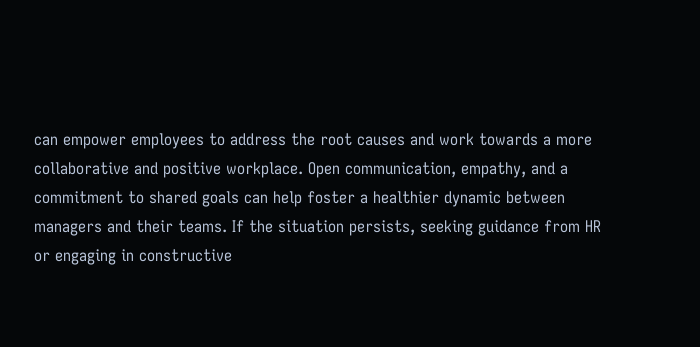can empower employees to address the root causes and work towards a more collaborative and positive workplace. Open communication, empathy, and a commitment to shared goals can help foster a healthier dynamic between managers and their teams. If the situation persists, seeking guidance from HR or engaging in constructive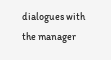dialogues with the manager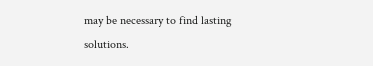may be necessary to find lasting solutions.